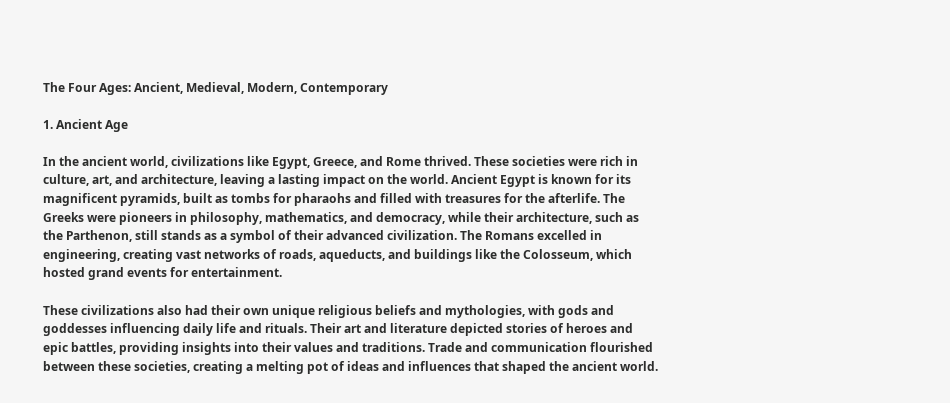The Four Ages: Ancient, Medieval, Modern, Contemporary

1. Ancient Age

In the ancient world, civilizations like Egypt, Greece, and Rome thrived. These societies were rich in culture, art, and architecture, leaving a lasting impact on the world. Ancient Egypt is known for its magnificent pyramids, built as tombs for pharaohs and filled with treasures for the afterlife. The Greeks were pioneers in philosophy, mathematics, and democracy, while their architecture, such as the Parthenon, still stands as a symbol of their advanced civilization. The Romans excelled in engineering, creating vast networks of roads, aqueducts, and buildings like the Colosseum, which hosted grand events for entertainment.

These civilizations also had their own unique religious beliefs and mythologies, with gods and goddesses influencing daily life and rituals. Their art and literature depicted stories of heroes and epic battles, providing insights into their values and traditions. Trade and communication flourished between these societies, creating a melting pot of ideas and influences that shaped the ancient world.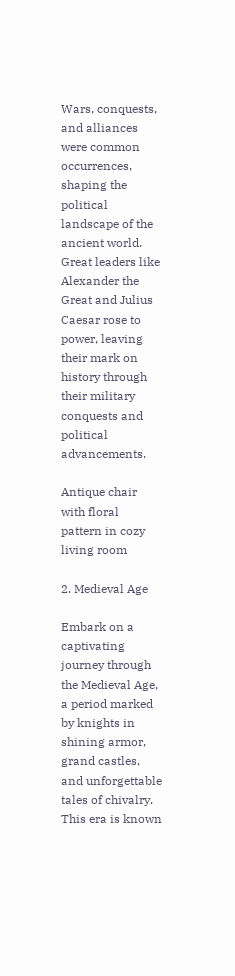Wars, conquests, and alliances were common occurrences, shaping the political landscape of the ancient world. Great leaders like Alexander the Great and Julius Caesar rose to power, leaving their mark on history through their military conquests and political advancements.

Antique chair with floral pattern in cozy living room

2. Medieval Age

Embark on a captivating journey through the Medieval Age, a period marked by knights in shining armor, grand castles, and unforgettable tales of chivalry. This era is known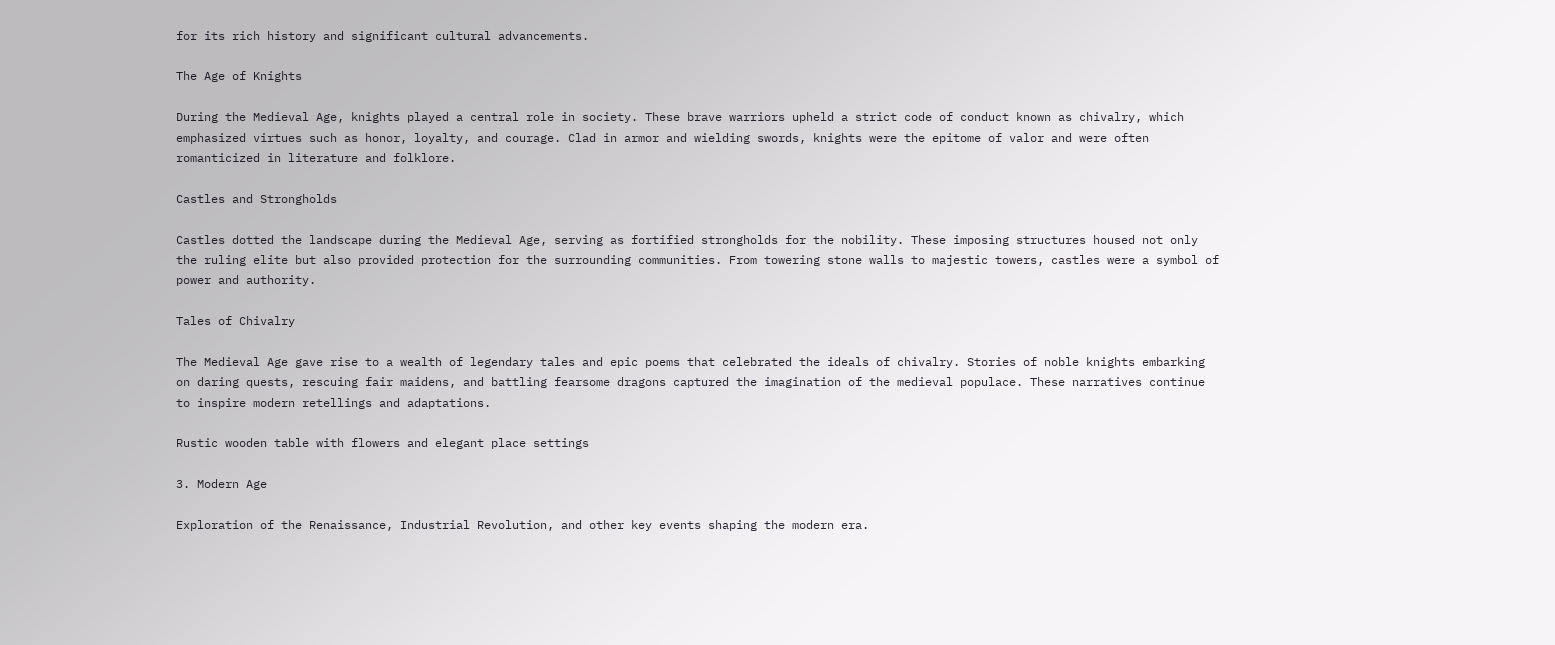for its rich history and significant cultural advancements.

The Age of Knights

During the Medieval Age, knights played a central role in society. These brave warriors upheld a strict code of conduct known as chivalry, which emphasized virtues such as honor, loyalty, and courage. Clad in armor and wielding swords, knights were the epitome of valor and were often romanticized in literature and folklore.

Castles and Strongholds

Castles dotted the landscape during the Medieval Age, serving as fortified strongholds for the nobility. These imposing structures housed not only the ruling elite but also provided protection for the surrounding communities. From towering stone walls to majestic towers, castles were a symbol of power and authority.

Tales of Chivalry

The Medieval Age gave rise to a wealth of legendary tales and epic poems that celebrated the ideals of chivalry. Stories of noble knights embarking on daring quests, rescuing fair maidens, and battling fearsome dragons captured the imagination of the medieval populace. These narratives continue to inspire modern retellings and adaptations.

Rustic wooden table with flowers and elegant place settings

3. Modern Age

Exploration of the Renaissance, Industrial Revolution, and other key events shaping the modern era.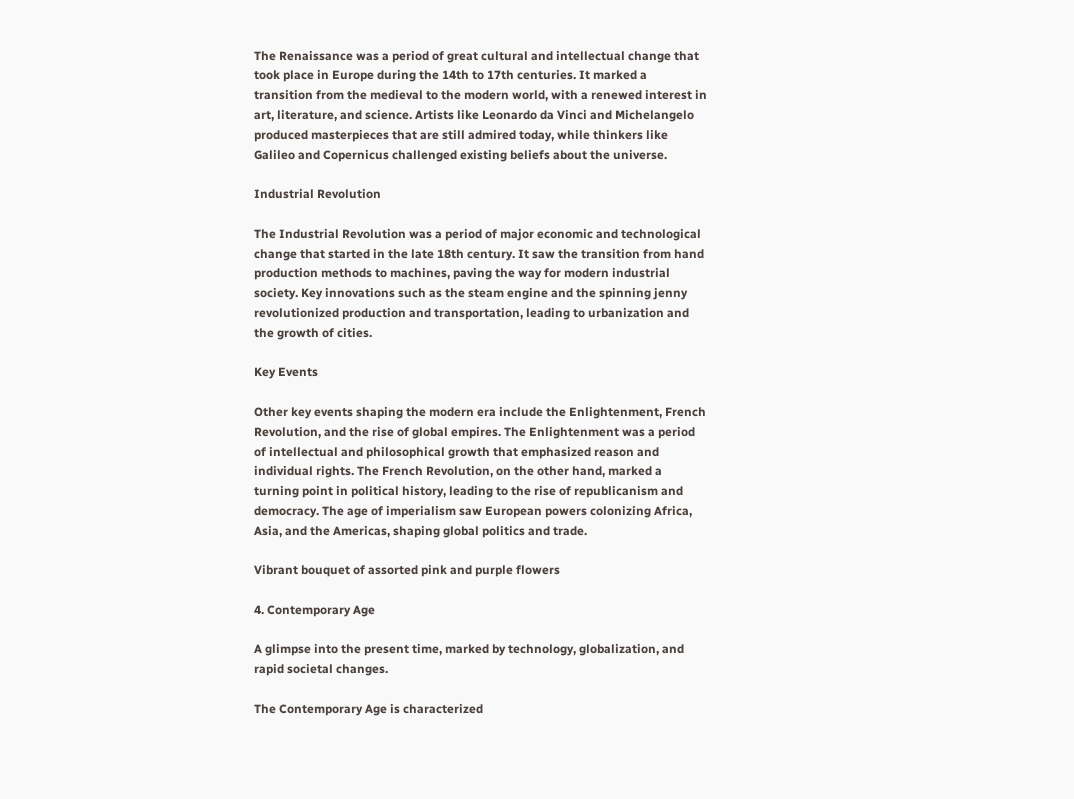The Renaissance was a period of great cultural and intellectual change that took place in Europe during the 14th to 17th centuries. It marked a transition from the medieval to the modern world, with a renewed interest in art, literature, and science. Artists like Leonardo da Vinci and Michelangelo produced masterpieces that are still admired today, while thinkers like Galileo and Copernicus challenged existing beliefs about the universe.

Industrial Revolution

The Industrial Revolution was a period of major economic and technological change that started in the late 18th century. It saw the transition from hand production methods to machines, paving the way for modern industrial society. Key innovations such as the steam engine and the spinning jenny revolutionized production and transportation, leading to urbanization and the growth of cities.

Key Events

Other key events shaping the modern era include the Enlightenment, French Revolution, and the rise of global empires. The Enlightenment was a period of intellectual and philosophical growth that emphasized reason and individual rights. The French Revolution, on the other hand, marked a turning point in political history, leading to the rise of republicanism and democracy. The age of imperialism saw European powers colonizing Africa, Asia, and the Americas, shaping global politics and trade.

Vibrant bouquet of assorted pink and purple flowers

4. Contemporary Age

A glimpse into the present time, marked by technology, globalization, and rapid societal changes.

The Contemporary Age is characterized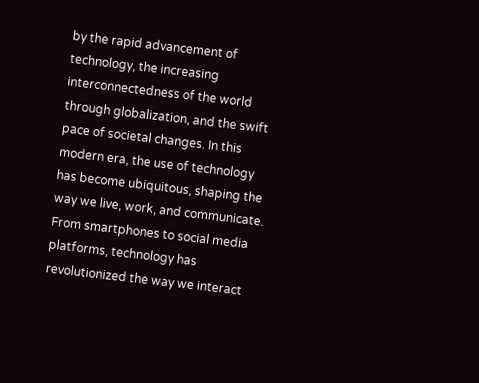by the rapid advancement of technology, the increasing interconnectedness of the world through globalization, and the swift pace of societal changes. In this modern era, the use of technology has become ubiquitous, shaping the way we live, work, and communicate. From smartphones to social media platforms, technology has revolutionized the way we interact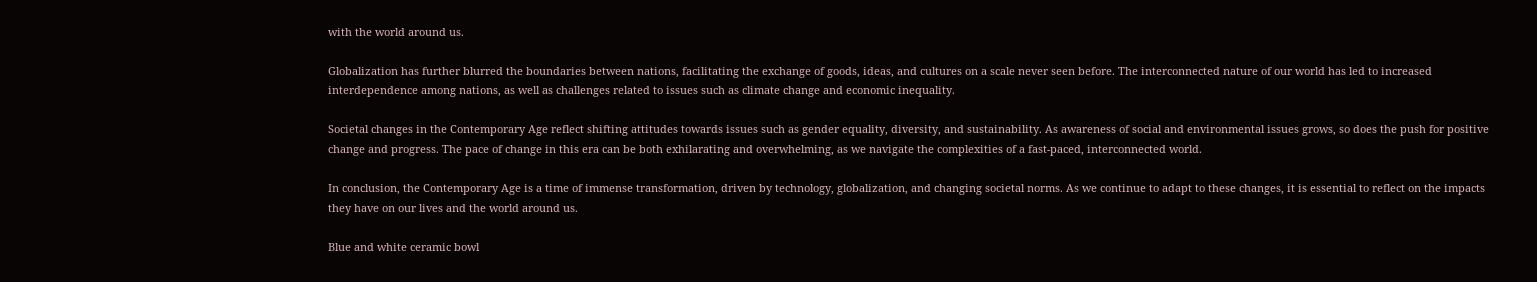with the world around us.

Globalization has further blurred the boundaries between nations, facilitating the exchange of goods, ideas, and cultures on a scale never seen before. The interconnected nature of our world has led to increased interdependence among nations, as well as challenges related to issues such as climate change and economic inequality.

Societal changes in the Contemporary Age reflect shifting attitudes towards issues such as gender equality, diversity, and sustainability. As awareness of social and environmental issues grows, so does the push for positive change and progress. The pace of change in this era can be both exhilarating and overwhelming, as we navigate the complexities of a fast-paced, interconnected world.

In conclusion, the Contemporary Age is a time of immense transformation, driven by technology, globalization, and changing societal norms. As we continue to adapt to these changes, it is essential to reflect on the impacts they have on our lives and the world around us.

Blue and white ceramic bowl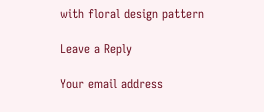with floral design pattern

Leave a Reply

Your email address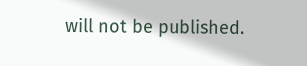will not be published.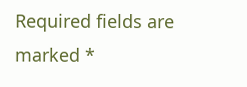Required fields are marked *